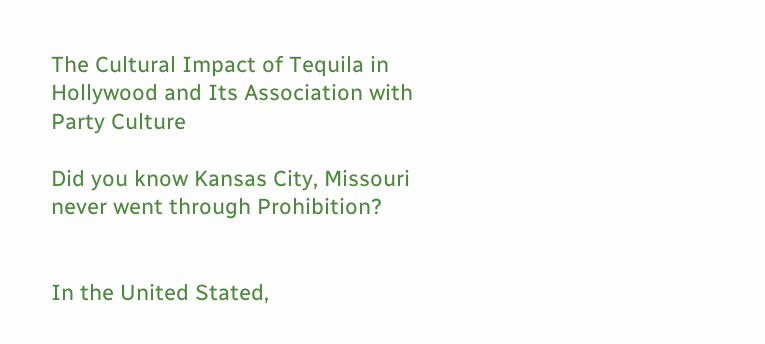The Cultural Impact of Tequila in Hollywood and Its Association with Party Culture

Did you know Kansas City, Missouri never went through Prohibition?


In the United Stated,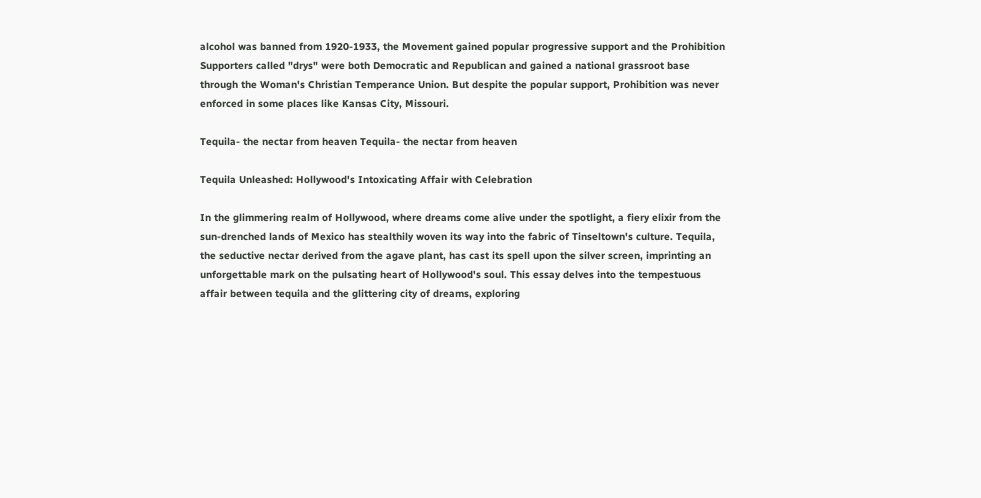alcohol was banned from 1920-1933, the Movement gained popular progressive support and the Prohibition Supporters called "drys" were both Democratic and Republican and gained a national grassroot base through the Woman's Christian Temperance Union. But despite the popular support, Prohibition was never enforced in some places like Kansas City, Missouri.

Tequila- the nectar from heaven Tequila- the nectar from heaven

Tequila Unleashed: Hollywood's Intoxicating Affair with Celebration

In the glimmering realm of Hollywood, where dreams come alive under the spotlight, a fiery elixir from the sun-drenched lands of Mexico has stealthily woven its way into the fabric of Tinseltown's culture. Tequila, the seductive nectar derived from the agave plant, has cast its spell upon the silver screen, imprinting an unforgettable mark on the pulsating heart of Hollywood's soul. This essay delves into the tempestuous affair between tequila and the glittering city of dreams, exploring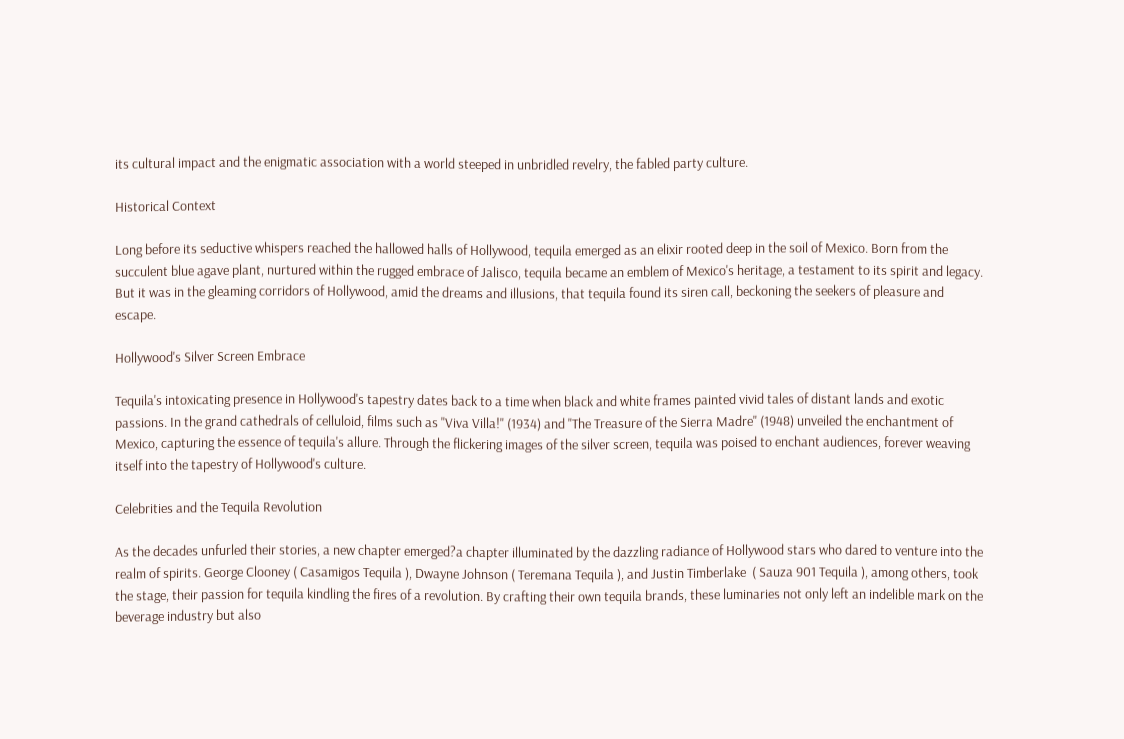its cultural impact and the enigmatic association with a world steeped in unbridled revelry, the fabled party culture.

Historical Context

Long before its seductive whispers reached the hallowed halls of Hollywood, tequila emerged as an elixir rooted deep in the soil of Mexico. Born from the succulent blue agave plant, nurtured within the rugged embrace of Jalisco, tequila became an emblem of Mexico's heritage, a testament to its spirit and legacy. But it was in the gleaming corridors of Hollywood, amid the dreams and illusions, that tequila found its siren call, beckoning the seekers of pleasure and escape.

Hollywood's Silver Screen Embrace

Tequila's intoxicating presence in Hollywood's tapestry dates back to a time when black and white frames painted vivid tales of distant lands and exotic passions. In the grand cathedrals of celluloid, films such as "Viva Villa!" (1934) and "The Treasure of the Sierra Madre" (1948) unveiled the enchantment of Mexico, capturing the essence of tequila's allure. Through the flickering images of the silver screen, tequila was poised to enchant audiences, forever weaving itself into the tapestry of Hollywood's culture.

Celebrities and the Tequila Revolution

As the decades unfurled their stories, a new chapter emerged?a chapter illuminated by the dazzling radiance of Hollywood stars who dared to venture into the realm of spirits. George Clooney ( Casamigos Tequila ), Dwayne Johnson ( Teremana Tequila ), and Justin Timberlake  ( Sauza 901 Tequila ), among others, took the stage, their passion for tequila kindling the fires of a revolution. By crafting their own tequila brands, these luminaries not only left an indelible mark on the beverage industry but also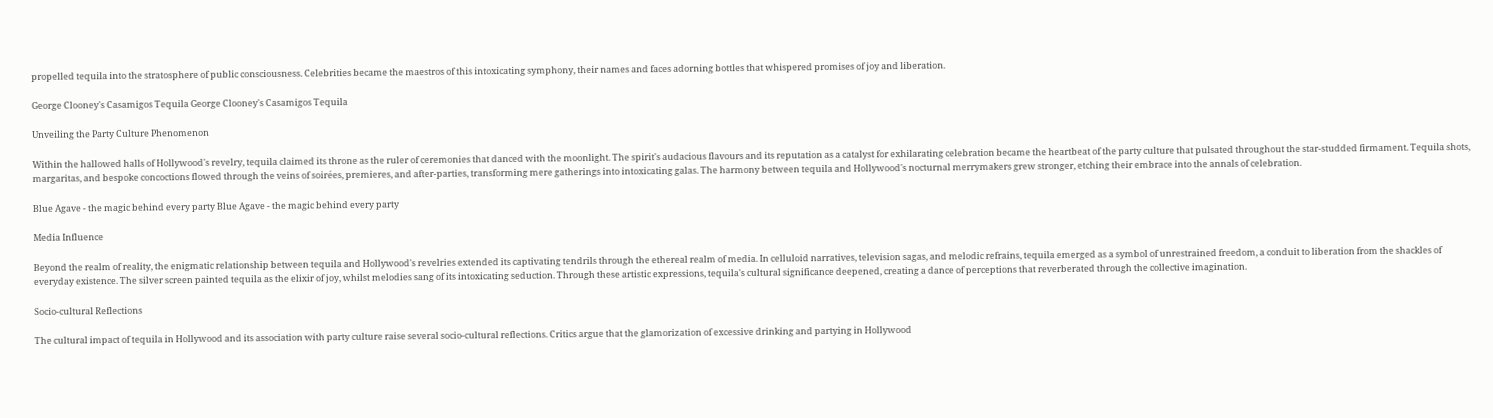propelled tequila into the stratosphere of public consciousness. Celebrities became the maestros of this intoxicating symphony, their names and faces adorning bottles that whispered promises of joy and liberation.

George Clooney's Casamigos Tequila George Clooney's Casamigos Tequila

Unveiling the Party Culture Phenomenon

Within the hallowed halls of Hollywood's revelry, tequila claimed its throne as the ruler of ceremonies that danced with the moonlight. The spirit's audacious flavours and its reputation as a catalyst for exhilarating celebration became the heartbeat of the party culture that pulsated throughout the star-studded firmament. Tequila shots, margaritas, and bespoke concoctions flowed through the veins of soirées, premieres, and after-parties, transforming mere gatherings into intoxicating galas. The harmony between tequila and Hollywood's nocturnal merrymakers grew stronger, etching their embrace into the annals of celebration.

Blue Agave - the magic behind every party Blue Agave - the magic behind every party

Media Influence

Beyond the realm of reality, the enigmatic relationship between tequila and Hollywood's revelries extended its captivating tendrils through the ethereal realm of media. In celluloid narratives, television sagas, and melodic refrains, tequila emerged as a symbol of unrestrained freedom, a conduit to liberation from the shackles of everyday existence. The silver screen painted tequila as the elixir of joy, whilst melodies sang of its intoxicating seduction. Through these artistic expressions, tequila's cultural significance deepened, creating a dance of perceptions that reverberated through the collective imagination.

Socio-cultural Reflections

The cultural impact of tequila in Hollywood and its association with party culture raise several socio-cultural reflections. Critics argue that the glamorization of excessive drinking and partying in Hollywood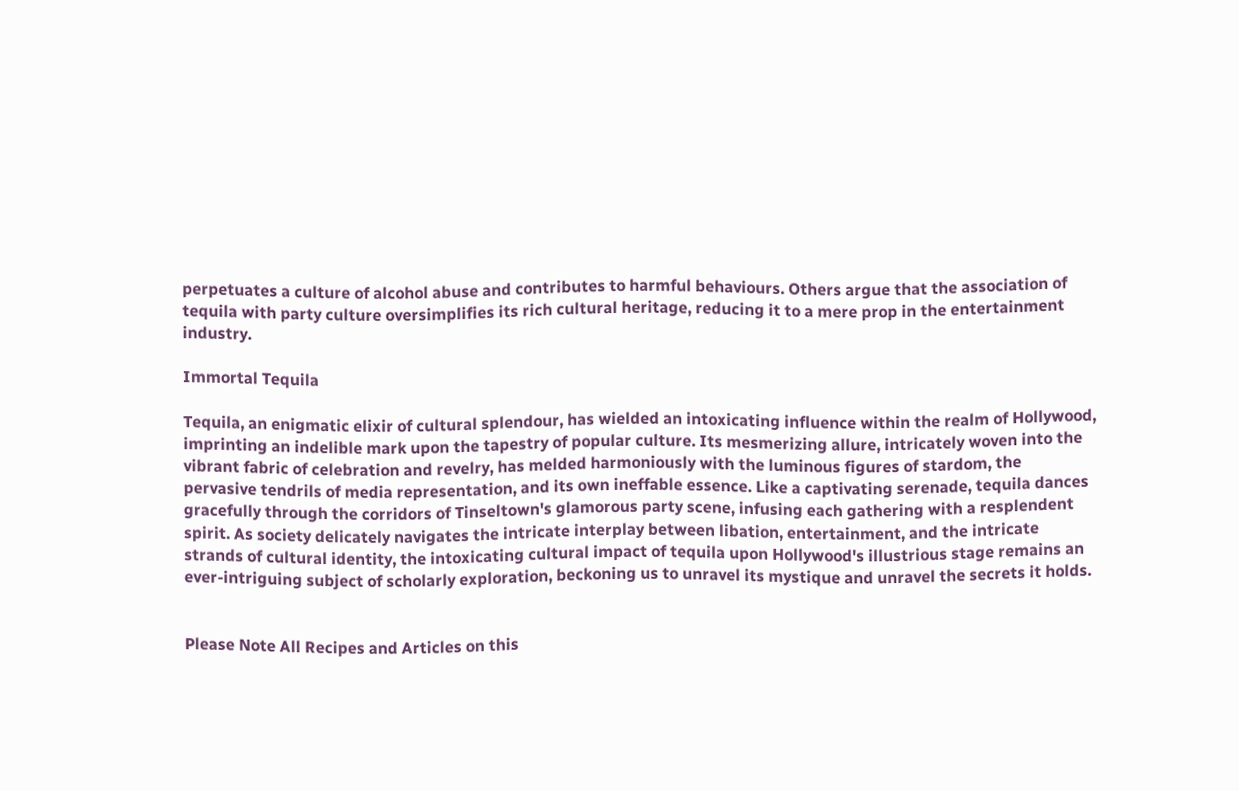perpetuates a culture of alcohol abuse and contributes to harmful behaviours. Others argue that the association of tequila with party culture oversimplifies its rich cultural heritage, reducing it to a mere prop in the entertainment industry.

Immortal Tequila

Tequila, an enigmatic elixir of cultural splendour, has wielded an intoxicating influence within the realm of Hollywood, imprinting an indelible mark upon the tapestry of popular culture. Its mesmerizing allure, intricately woven into the vibrant fabric of celebration and revelry, has melded harmoniously with the luminous figures of stardom, the pervasive tendrils of media representation, and its own ineffable essence. Like a captivating serenade, tequila dances gracefully through the corridors of Tinseltown's glamorous party scene, infusing each gathering with a resplendent spirit. As society delicately navigates the intricate interplay between libation, entertainment, and the intricate strands of cultural identity, the intoxicating cultural impact of tequila upon Hollywood's illustrious stage remains an ever-intriguing subject of scholarly exploration, beckoning us to unravel its mystique and unravel the secrets it holds.


Please Note All Recipes and Articles on this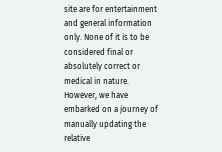site are for entertainment and general information only. None of it is to be considered final or absolutely correct or medical in nature.
However, we have embarked on a journey of manually updating the relative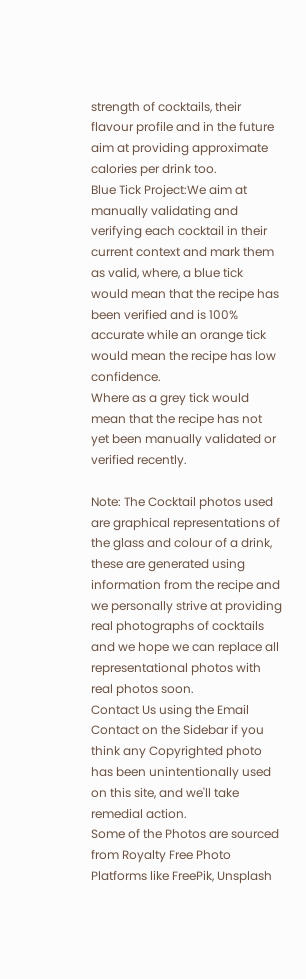strength of cocktails, their flavour profile and in the future aim at providing approximate calories per drink too.
Blue Tick Project:We aim at manually validating and verifying each cocktail in their current context and mark them as valid, where, a blue tick would mean that the recipe has been verified and is 100% accurate while an orange tick would mean the recipe has low confidence.
Where as a grey tick would mean that the recipe has not yet been manually validated or verified recently.

Note: The Cocktail photos used are graphical representations of the glass and colour of a drink, these are generated using information from the recipe and we personally strive at providing real photographs of cocktails and we hope we can replace all representational photos with real photos soon.
Contact Us using the Email Contact on the Sidebar if you think any Copyrighted photo has been unintentionally used on this site, and we'll take remedial action.
Some of the Photos are sourced from Royalty Free Photo Platforms like FreePik, Unsplash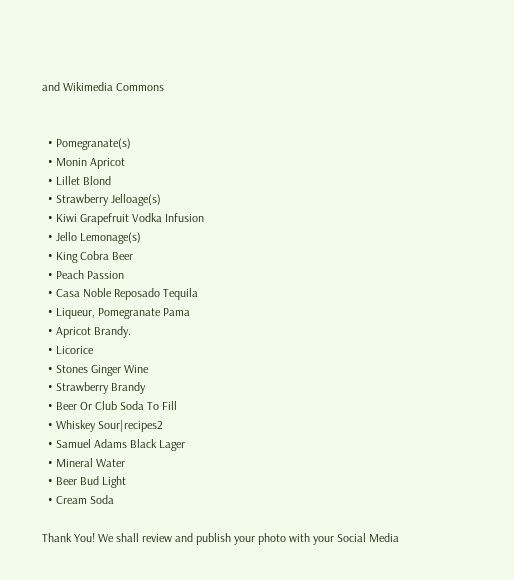and Wikimedia Commons


  • Pomegranate(s)
  • Monin Apricot
  • Lillet Blond
  • Strawberry Jelloage(s)
  • Kiwi Grapefruit Vodka Infusion
  • Jello Lemonage(s)
  • King Cobra Beer
  • Peach Passion
  • Casa Noble Reposado Tequila
  • Liqueur, Pomegranate Pama
  • Apricot Brandy.
  • Licorice
  • Stones Ginger Wine
  • Strawberry Brandy
  • Beer Or Club Soda To Fill
  • Whiskey Sour|recipes2
  • Samuel Adams Black Lager
  • Mineral Water
  • Beer Bud Light
  • Cream Soda

Thank You! We shall review and publish your photo with your Social Media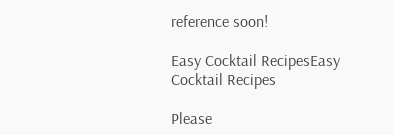reference soon!

Easy Cocktail RecipesEasy Cocktail Recipes

Please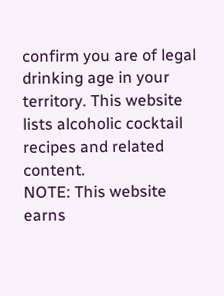confirm you are of legal drinking age in your territory. This website lists alcoholic cocktail recipes and related content.
NOTE: This website earns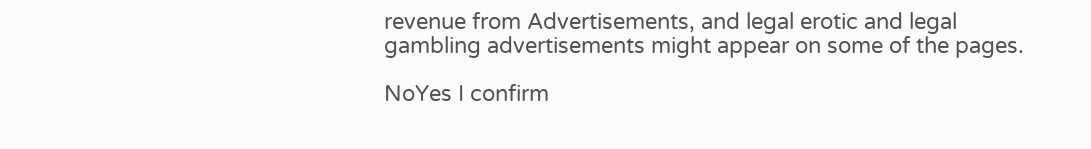revenue from Advertisements, and legal erotic and legal gambling advertisements might appear on some of the pages.

NoYes I confirm